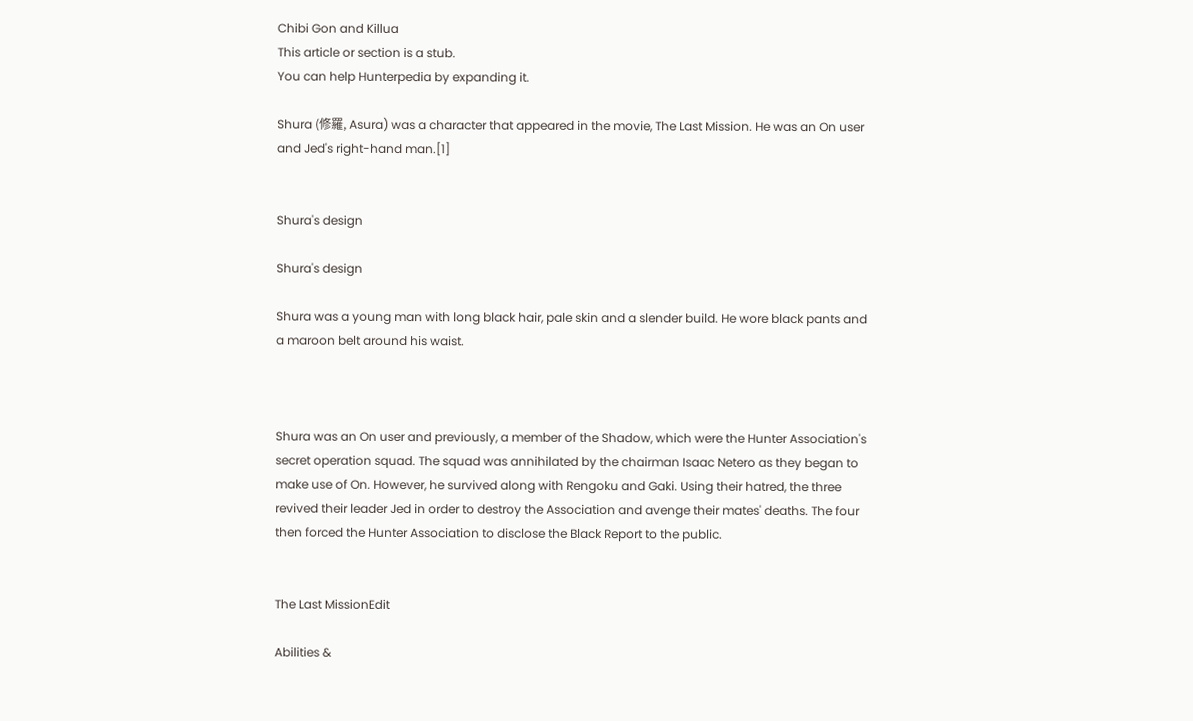Chibi Gon and Killua
This article or section is a stub.
You can help Hunterpedia by expanding it.

Shura (修羅, Asura) was a character that appeared in the movie, The Last Mission. He was an On user and Jed's right-hand man.[1]


Shura's design

Shura's design

Shura was a young man with long black hair, pale skin and a slender build. He wore black pants and a maroon belt around his waist.



Shura was an On user and previously, a member of the Shadow, which were the Hunter Association's secret operation squad. The squad was annihilated by the chairman Isaac Netero as they began to make use of On. However, he survived along with Rengoku and Gaki. Using their hatred, the three revived their leader Jed in order to destroy the Association and avenge their mates' deaths. The four then forced the Hunter Association to disclose the Black Report to the public.


The Last MissionEdit

Abilities &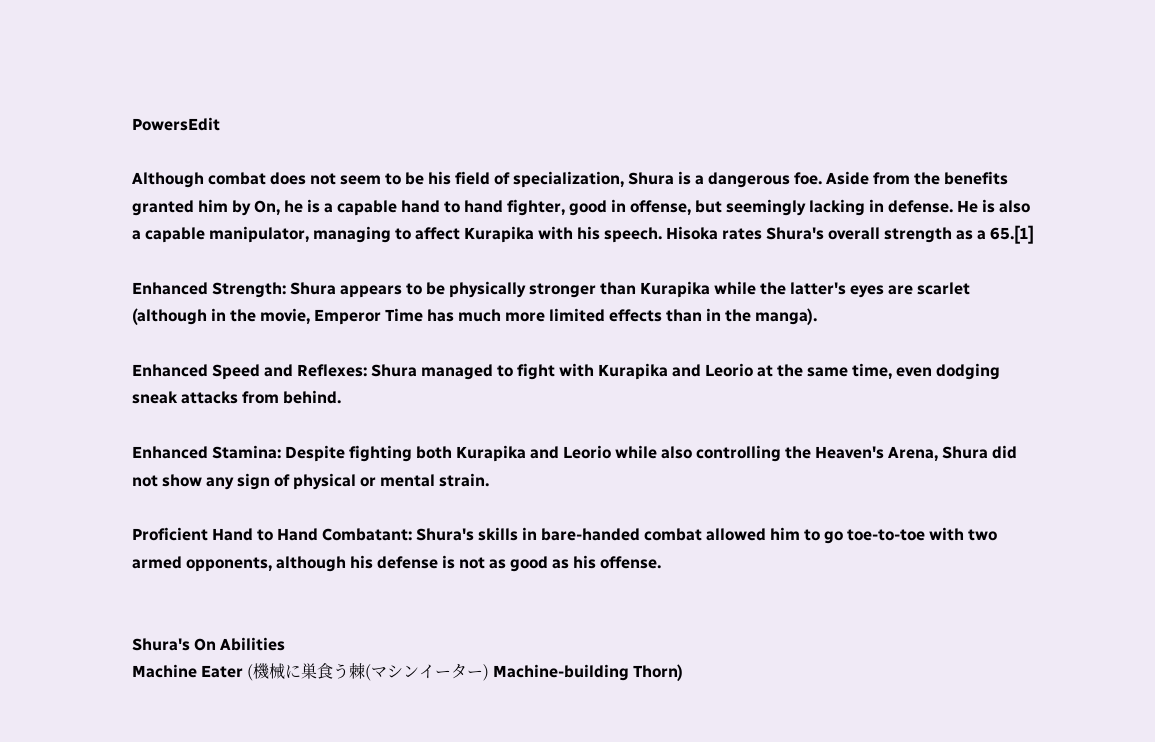PowersEdit

Although combat does not seem to be his field of specialization, Shura is a dangerous foe. Aside from the benefits granted him by On, he is a capable hand to hand fighter, good in offense, but seemingly lacking in defense. He is also a capable manipulator, managing to affect Kurapika with his speech. Hisoka rates Shura's overall strength as a 65.[1]

Enhanced Strength: Shura appears to be physically stronger than Kurapika while the latter's eyes are scarlet (although in the movie, Emperor Time has much more limited effects than in the manga).

Enhanced Speed and Reflexes: Shura managed to fight with Kurapika and Leorio at the same time, even dodging sneak attacks from behind.

Enhanced Stamina: Despite fighting both Kurapika and Leorio while also controlling the Heaven's Arena, Shura did not show any sign of physical or mental strain.

Proficient Hand to Hand Combatant: Shura's skills in bare-handed combat allowed him to go toe-to-toe with two armed opponents, although his defense is not as good as his offense.


Shura's On Abilities
Machine Eater (機械に巣食う棘(マシンイーター) Machine-building Thorn)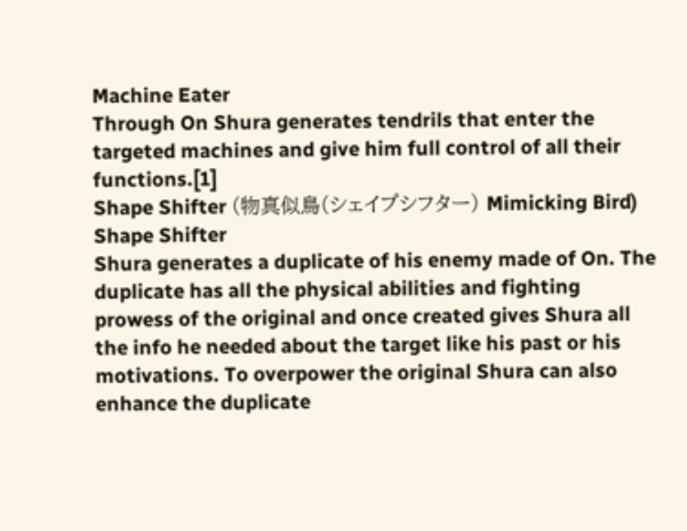Machine Eater
Through On Shura generates tendrils that enter the targeted machines and give him full control of all their functions.[1]
Shape Shifter (物真似鳥(シェイプシフター) Mimicking Bird)
Shape Shifter
Shura generates a duplicate of his enemy made of On. The duplicate has all the physical abilities and fighting prowess of the original and once created gives Shura all the info he needed about the target like his past or his motivations. To overpower the original Shura can also enhance the duplicate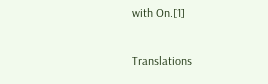with On.[1]

Translations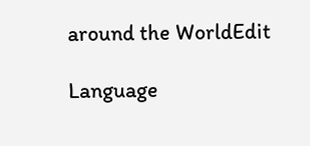around the WorldEdit

Language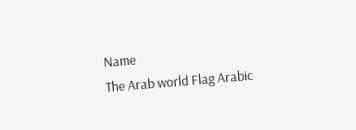Name
The Arab world Flag Arabic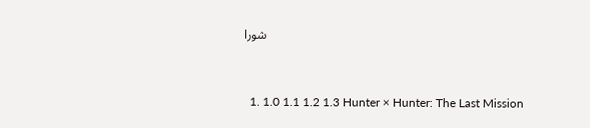شورا


  1. 1.0 1.1 1.2 1.3 Hunter × Hunter: The Last Mission